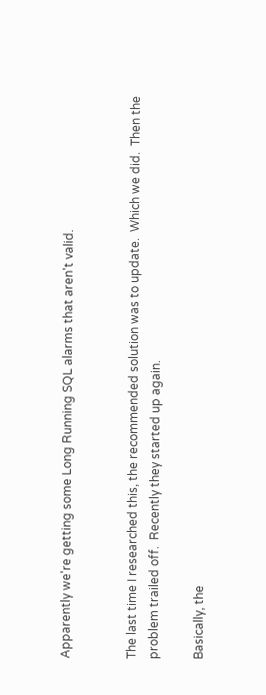Apparently we're getting some Long Running SQL alarms that aren't valid.


The last time I researched this, the recommended solution was to update.  Which we did.  Then the problem trailed off.  Recently they started up again.

Basically, the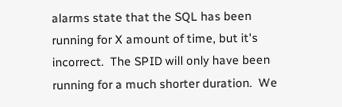alarms state that the SQL has been running for X amount of time, but it's incorrect.  The SPID will only have been running for a much shorter duration.  We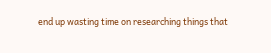end up wasting time on researching things that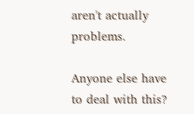aren't actually problems.

Anyone else have to deal with this?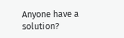Anyone have a solution?